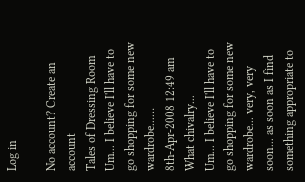Log in

No account? Create an account
Tales of Dressing Room
Um... I believe I'll have to go shopping for some new wardrobe...…
8th-Apr-2008 12:49 am
What chivalry...
Um... I believe I'll have to go shopping for some new wardrobe... very, very soon... as soon as I find something appropriate to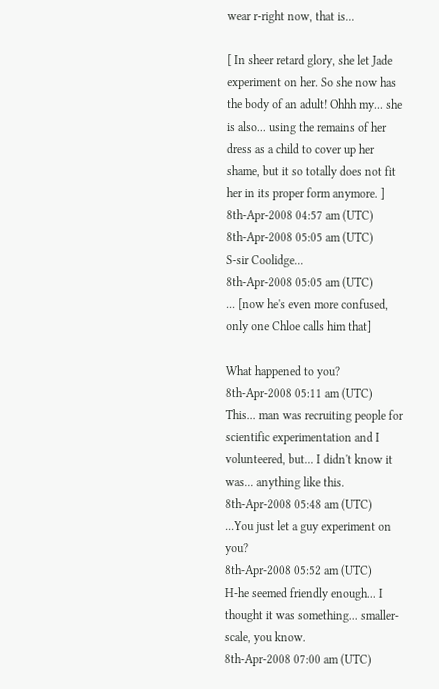wear r-right now, that is...

[ In sheer retard glory, she let Jade experiment on her. So she now has the body of an adult! Ohhh my... she is also... using the remains of her dress as a child to cover up her shame, but it so totally does not fit her in its proper form anymore. ]
8th-Apr-2008 04:57 am (UTC)
8th-Apr-2008 05:05 am (UTC)
S-sir Coolidge...
8th-Apr-2008 05:05 am (UTC)
... [now he's even more confused, only one Chloe calls him that]

What happened to you?
8th-Apr-2008 05:11 am (UTC)
This... man was recruiting people for scientific experimentation and I volunteered, but... I didn't know it was... anything like this.
8th-Apr-2008 05:48 am (UTC)
...You just let a guy experiment on you?
8th-Apr-2008 05:52 am (UTC)
H-he seemed friendly enough... I thought it was something... smaller-scale, you know.
8th-Apr-2008 07:00 am (UTC)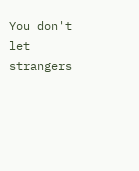You don't let strangers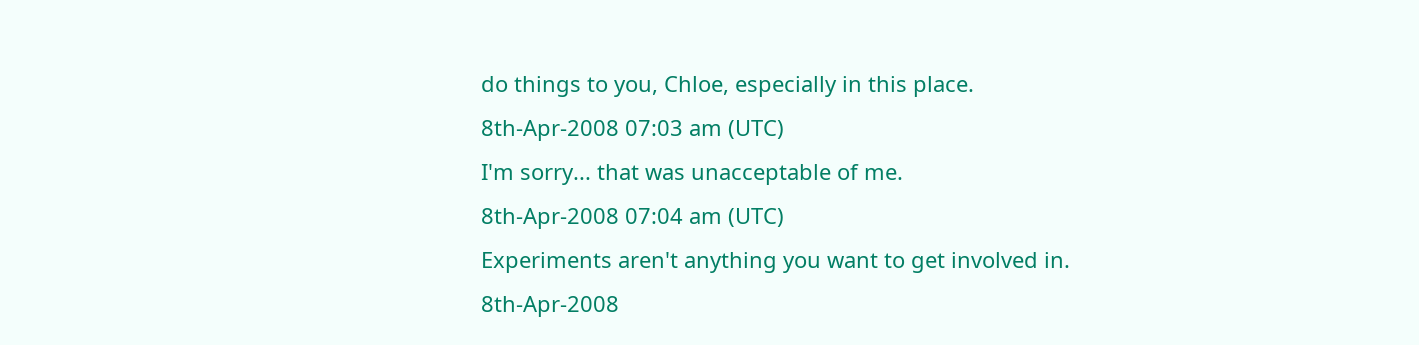do things to you, Chloe, especially in this place.
8th-Apr-2008 07:03 am (UTC)
I'm sorry... that was unacceptable of me.
8th-Apr-2008 07:04 am (UTC)
Experiments aren't anything you want to get involved in.
8th-Apr-2008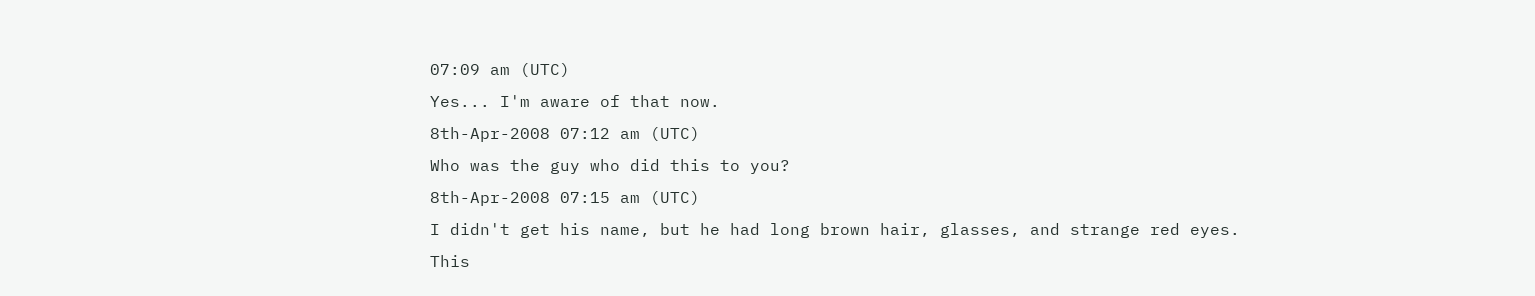07:09 am (UTC)
Yes... I'm aware of that now.
8th-Apr-2008 07:12 am (UTC)
Who was the guy who did this to you?
8th-Apr-2008 07:15 am (UTC)
I didn't get his name, but he had long brown hair, glasses, and strange red eyes.
This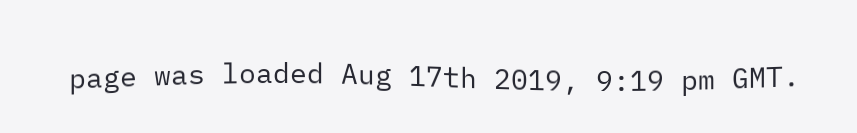page was loaded Aug 17th 2019, 9:19 pm GMT.